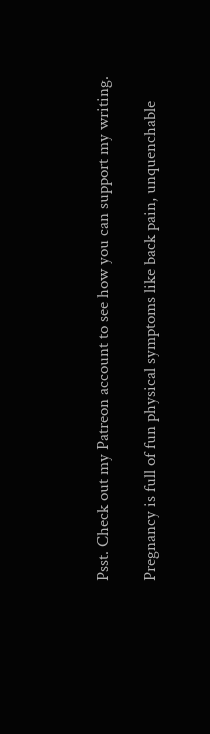Psst. Check out my Patreon account to see how you can support my writing.

Pregnancy is full of fun physical symptoms like back pain, unquenchable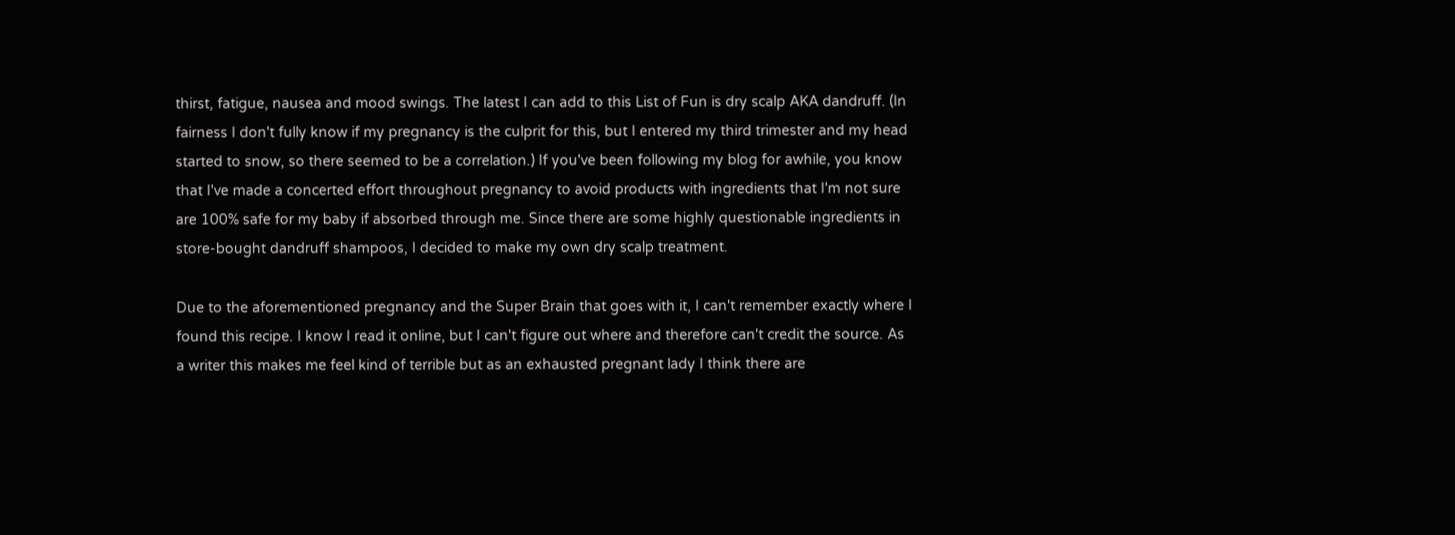thirst, fatigue, nausea and mood swings. The latest I can add to this List of Fun is dry scalp AKA dandruff. (In fairness I don't fully know if my pregnancy is the culprit for this, but I entered my third trimester and my head started to snow, so there seemed to be a correlation.) If you've been following my blog for awhile, you know that I've made a concerted effort throughout pregnancy to avoid products with ingredients that I'm not sure are 100% safe for my baby if absorbed through me. Since there are some highly questionable ingredients in store-bought dandruff shampoos, I decided to make my own dry scalp treatment.

Due to the aforementioned pregnancy and the Super Brain that goes with it, I can't remember exactly where I found this recipe. I know I read it online, but I can't figure out where and therefore can't credit the source. As a writer this makes me feel kind of terrible but as an exhausted pregnant lady I think there are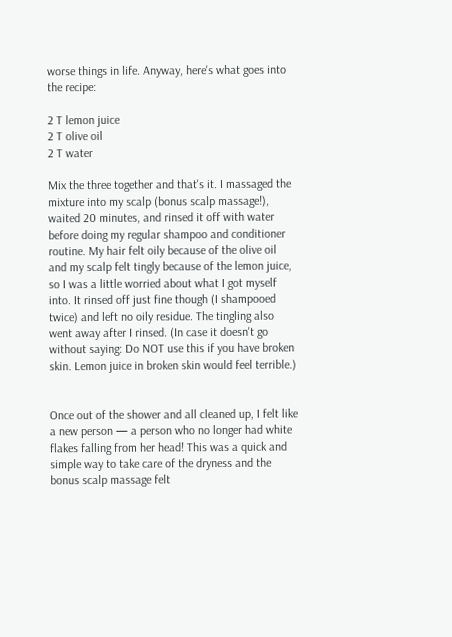worse things in life. Anyway, here's what goes into the recipe:

2 T lemon juice
2 T olive oil
2 T water

Mix the three together and that's it. I massaged the mixture into my scalp (bonus scalp massage!), waited 20 minutes, and rinsed it off with water before doing my regular shampoo and conditioner routine. My hair felt oily because of the olive oil and my scalp felt tingly because of the lemon juice, so I was a little worried about what I got myself into. It rinsed off just fine though (I shampooed twice) and left no oily residue. The tingling also went away after I rinsed. (In case it doesn't go without saying: Do NOT use this if you have broken skin. Lemon juice in broken skin would feel terrible.)


Once out of the shower and all cleaned up, I felt like a new person — a person who no longer had white flakes falling from her head! This was a quick and simple way to take care of the dryness and the bonus scalp massage felt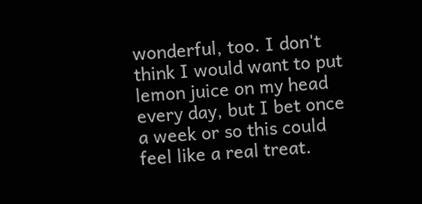wonderful, too. I don't think I would want to put lemon juice on my head every day, but I bet once a week or so this could feel like a real treat.